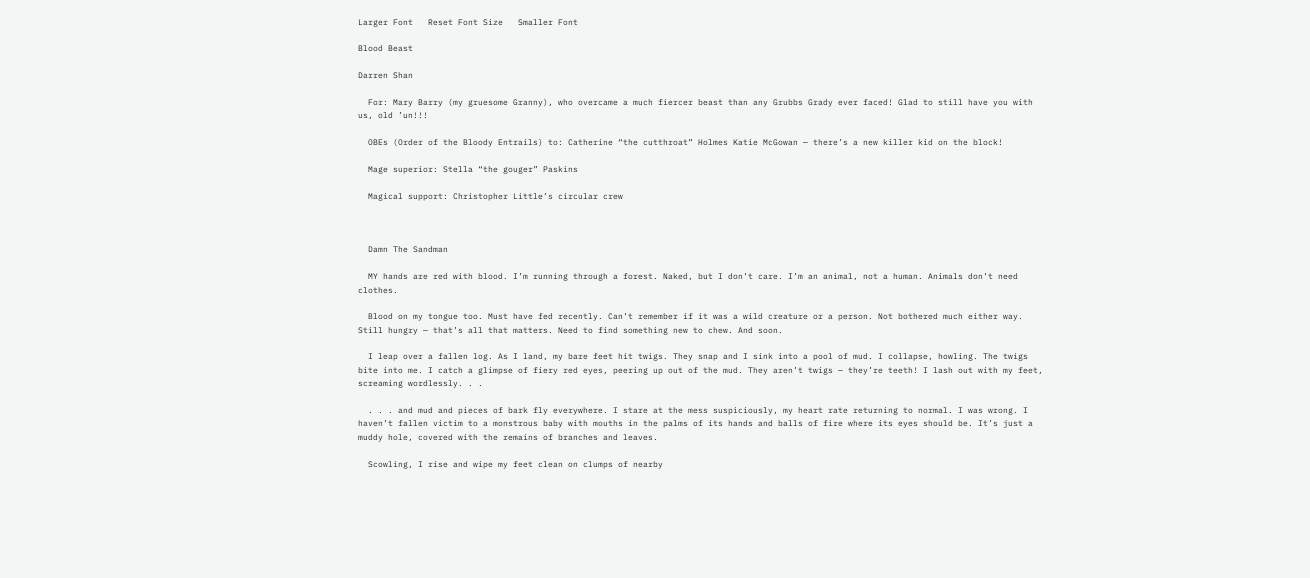Larger Font   Reset Font Size   Smaller Font

Blood Beast

Darren Shan

  For: Mary Barry (my gruesome Granny), who overcame a much fiercer beast than any Grubbs Grady ever faced! Glad to still have you with us, old ’un!!!

  OBEs (Order of the Bloody Entrails) to: Catherine “the cutthroat” Holmes Katie McGowan — there’s a new killer kid on the block!

  Mage superior: Stella “the gouger” Paskins

  Magical support: Christopher Little’s circular crew



  Damn The Sandman

  MY hands are red with blood. I’m running through a forest. Naked, but I don’t care. I’m an animal, not a human. Animals don’t need clothes.

  Blood on my tongue too. Must have fed recently. Can’t remember if it was a wild creature or a person. Not bothered much either way. Still hungry — that’s all that matters. Need to find something new to chew. And soon.

  I leap over a fallen log. As I land, my bare feet hit twigs. They snap and I sink into a pool of mud. I collapse, howling. The twigs bite into me. I catch a glimpse of fiery red eyes, peering up out of the mud. They aren’t twigs — they’re teeth! I lash out with my feet, screaming wordlessly. . .

  . . . and mud and pieces of bark fly everywhere. I stare at the mess suspiciously, my heart rate returning to normal. I was wrong. I haven’t fallen victim to a monstrous baby with mouths in the palms of its hands and balls of fire where its eyes should be. It’s just a muddy hole, covered with the remains of branches and leaves.

  Scowling, I rise and wipe my feet clean on clumps of nearby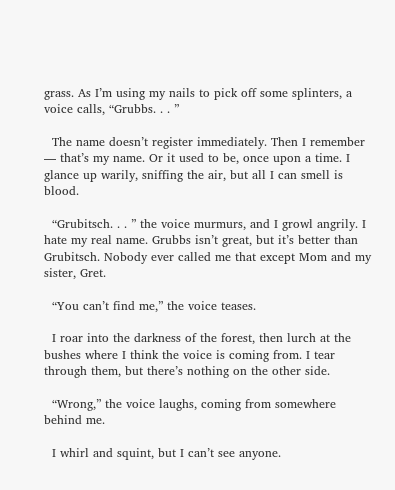grass. As I’m using my nails to pick off some splinters, a voice calls, “Grubbs. . . ”

  The name doesn’t register immediately. Then I remember — that’s my name. Or it used to be, once upon a time. I glance up warily, sniffing the air, but all I can smell is blood.

  “Grubitsch. . . ” the voice murmurs, and I growl angrily. I hate my real name. Grubbs isn’t great, but it’s better than Grubitsch. Nobody ever called me that except Mom and my sister, Gret.

  “You can’t find me,” the voice teases.

  I roar into the darkness of the forest, then lurch at the bushes where I think the voice is coming from. I tear through them, but there’s nothing on the other side.

  “Wrong,” the voice laughs, coming from somewhere behind me.

  I whirl and squint, but I can’t see anyone.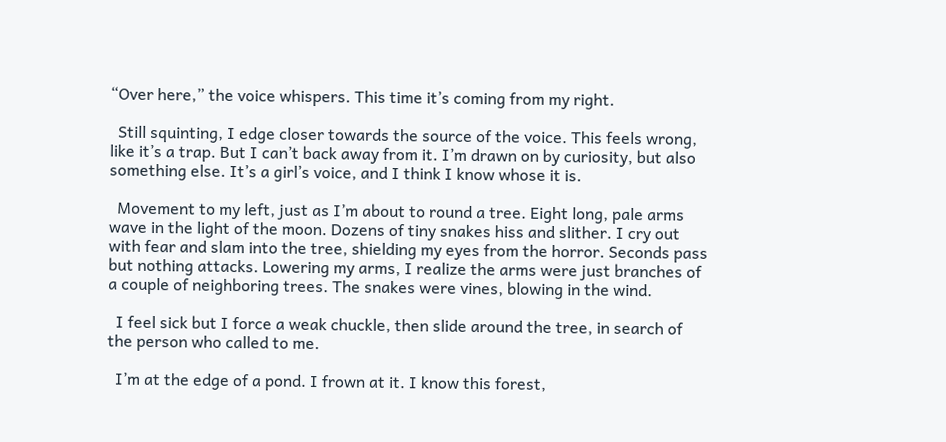“Over here,” the voice whispers. This time it’s coming from my right.

  Still squinting, I edge closer towards the source of the voice. This feels wrong, like it’s a trap. But I can’t back away from it. I’m drawn on by curiosity, but also something else. It’s a girl’s voice, and I think I know whose it is.

  Movement to my left, just as I’m about to round a tree. Eight long, pale arms wave in the light of the moon. Dozens of tiny snakes hiss and slither. I cry out with fear and slam into the tree, shielding my eyes from the horror. Seconds pass but nothing attacks. Lowering my arms, I realize the arms were just branches of a couple of neighboring trees. The snakes were vines, blowing in the wind.

  I feel sick but I force a weak chuckle, then slide around the tree, in search of the person who called to me.

  I’m at the edge of a pond. I frown at it. I know this forest,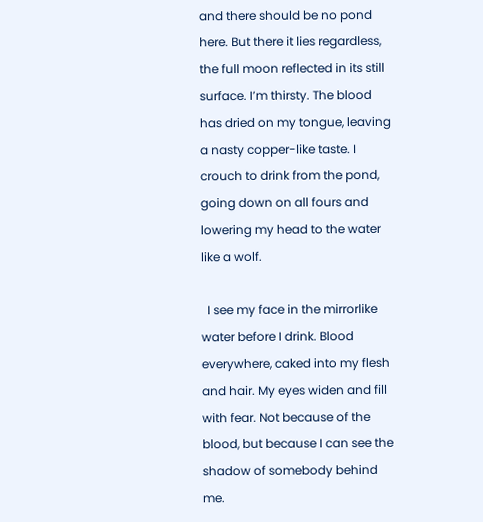and there should be no pond here. But there it lies regardless, the full moon reflected in its still surface. I’m thirsty. The blood has dried on my tongue, leaving a nasty copper-like taste. I crouch to drink from the pond, going down on all fours and lowering my head to the water like a wolf.

  I see my face in the mirrorlike water before I drink. Blood everywhere, caked into my flesh and hair. My eyes widen and fill with fear. Not because of the blood, but because I can see the shadow of somebody behind me.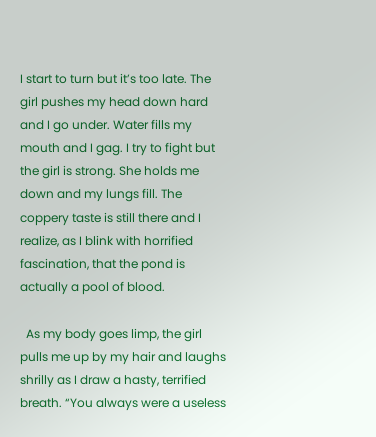I start to turn but it’s too late. The girl pushes my head down hard and I go under. Water fills my mouth and I gag. I try to fight but the girl is strong. She holds me down and my lungs fill. The coppery taste is still there and I realize, as I blink with horrified fascination, that the pond is actually a pool of blood.

  As my body goes limp, the girl pulls me up by my hair and laughs shrilly as I draw a hasty, terrified breath. “You always were a useless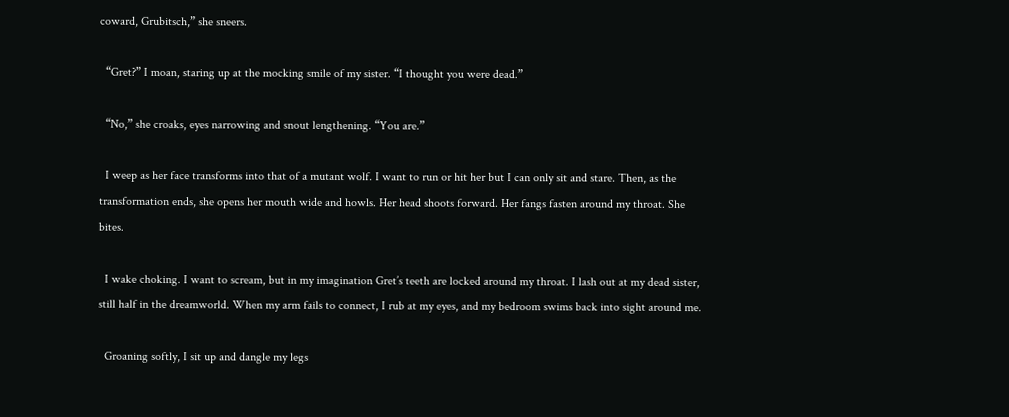coward, Grubitsch,” she sneers.

  “Gret?” I moan, staring up at the mocking smile of my sister. “I thought you were dead.”

  “No,” she croaks, eyes narrowing and snout lengthening. “You are.”

  I weep as her face transforms into that of a mutant wolf. I want to run or hit her but I can only sit and stare. Then, as the transformation ends, she opens her mouth wide and howls. Her head shoots forward. Her fangs fasten around my throat. She bites.

  I wake choking. I want to scream, but in my imagination Gret’s teeth are locked around my throat. I lash out at my dead sister, still half in the dreamworld. When my arm fails to connect, I rub at my eyes, and my bedroom swims back into sight around me.

  Groaning softly, I sit up and dangle my legs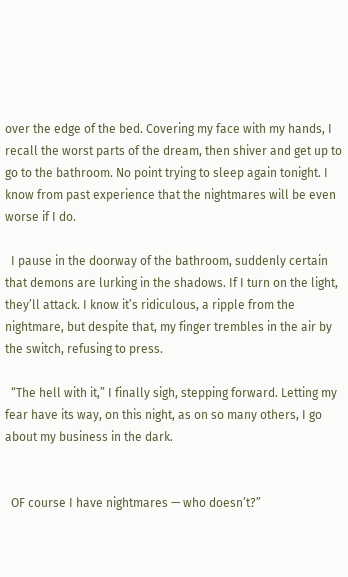over the edge of the bed. Covering my face with my hands, I recall the worst parts of the dream, then shiver and get up to go to the bathroom. No point trying to sleep again tonight. I know from past experience that the nightmares will be even worse if I do.

  I pause in the doorway of the bathroom, suddenly certain that demons are lurking in the shadows. If I turn on the light, they’ll attack. I know it’s ridiculous, a ripple from the nightmare, but despite that, my finger trembles in the air by the switch, refusing to press.

  “The hell with it,” I finally sigh, stepping forward. Letting my fear have its way, on this night, as on so many others, I go about my business in the dark.


  OF course I have nightmares — who doesn’t?”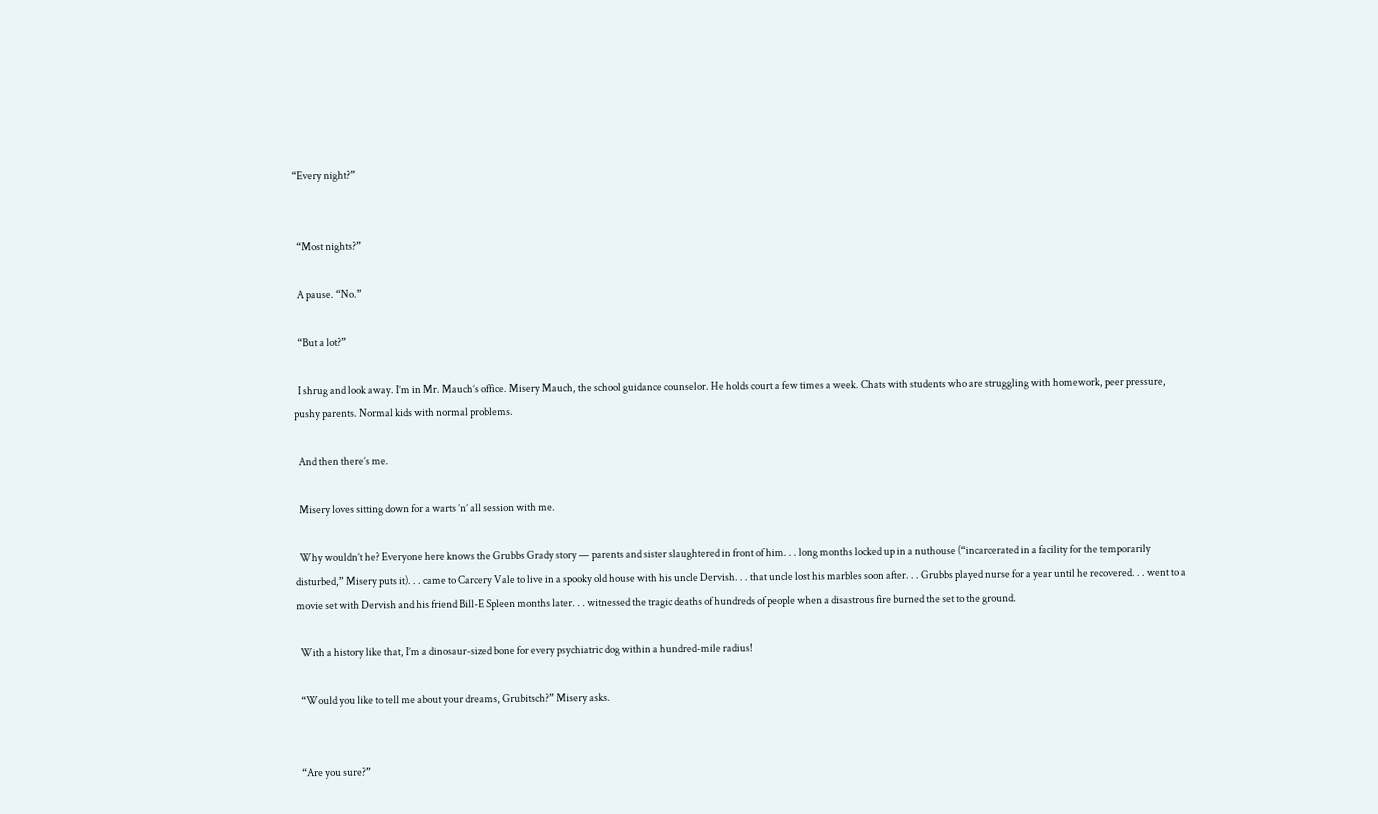“Every night?”


  “Most nights?”

  A pause. “No.”

  “But a lot?”

  I shrug and look away. I’m in Mr. Mauch’s office. Misery Mauch, the school guidance counselor. He holds court a few times a week. Chats with students who are struggling with homework, peer pressure, pushy parents. Normal kids with normal problems.

  And then there’s me.

  Misery loves sitting down for a warts ’n’ all session with me.

  Why wouldn’t he? Everyone here knows the Grubbs Grady story — parents and sister slaughtered in front of him. . . long months locked up in a nuthouse (“incarcerated in a facility for the temporarily disturbed,” Misery puts it). . . came to Carcery Vale to live in a spooky old house with his uncle Dervish. . . that uncle lost his marbles soon after. . . Grubbs played nurse for a year until he recovered. . . went to a movie set with Dervish and his friend Bill-E Spleen months later. . . witnessed the tragic deaths of hundreds of people when a disastrous fire burned the set to the ground.

  With a history like that, I’m a dinosaur-sized bone for every psychiatric dog within a hundred-mile radius!

  “Would you like to tell me about your dreams, Grubitsch?” Misery asks.


  “Are you sure?”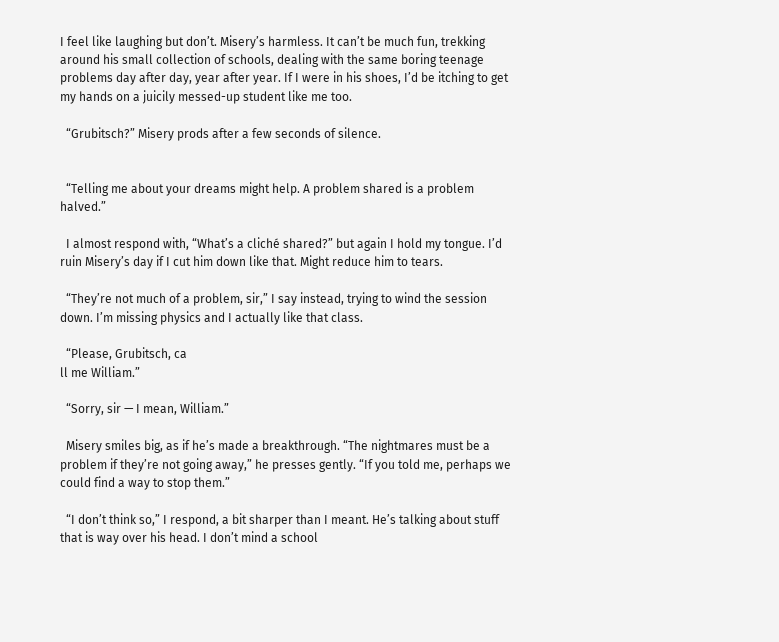I feel like laughing but don’t. Misery’s harmless. It can’t be much fun, trekking around his small collection of schools, dealing with the same boring teenage problems day after day, year after year. If I were in his shoes, I’d be itching to get my hands on a juicily messed-up student like me too.

  “Grubitsch?” Misery prods after a few seconds of silence.


  “Telling me about your dreams might help. A problem shared is a problem halved.”

  I almost respond with, “What’s a cliché shared?” but again I hold my tongue. I’d ruin Misery’s day if I cut him down like that. Might reduce him to tears.

  “They’re not much of a problem, sir,” I say instead, trying to wind the session down. I’m missing physics and I actually like that class.

  “Please, Grubitsch, ca
ll me William.”

  “Sorry, sir — I mean, William.”

  Misery smiles big, as if he’s made a breakthrough. “The nightmares must be a problem if they’re not going away,” he presses gently. “If you told me, perhaps we could find a way to stop them.”

  “I don’t think so,” I respond, a bit sharper than I meant. He’s talking about stuff that is way over his head. I don’t mind a school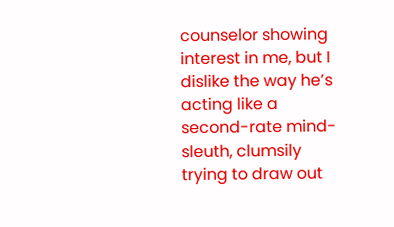counselor showing interest in me, but I dislike the way he’s acting like a second-rate mind-sleuth, clumsily trying to draw out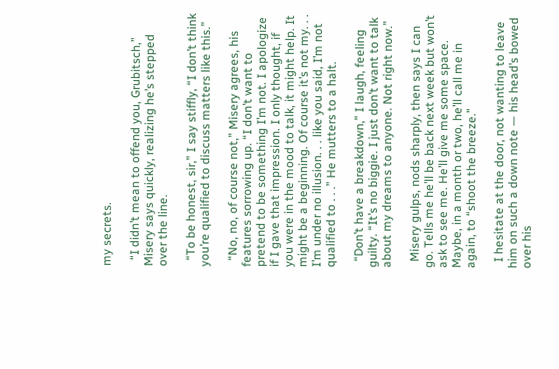my secrets.

  “I didn’t mean to offend you, Grubitsch,” Misery says quickly, realizing he’s stepped over the line.

  “To be honest, sir,” I say stiffly, “I don’t think you’re qualified to discuss matters like this.”

  “No, no, of course not,” Misery agrees, his features sorrowing up. “I don’t want to pretend to be something I’m not. I apologize if I gave that impression. I only thought, if you were in the mood to talk, it might help. It might be a beginning. Of course it’s not my. . . I’m under no illusion. . . like you said, I’m not qualified to . . .” He mutters to a halt.

  “Don’t have a breakdown,” I laugh, feeling guilty. “It’s no biggie. I just don’t want to talk about my dreams to anyone. Not right now.”

  Misery gulps, nods sharply, then says I can go. Tells me he’ll be back next week but won’t ask to see me. He’ll give me some space. Maybe, in a month or two, he’ll call me in again, to “shoot the breeze.”

  I hesitate at the door, not wanting to leave him on such a down note — his head’s bowed over his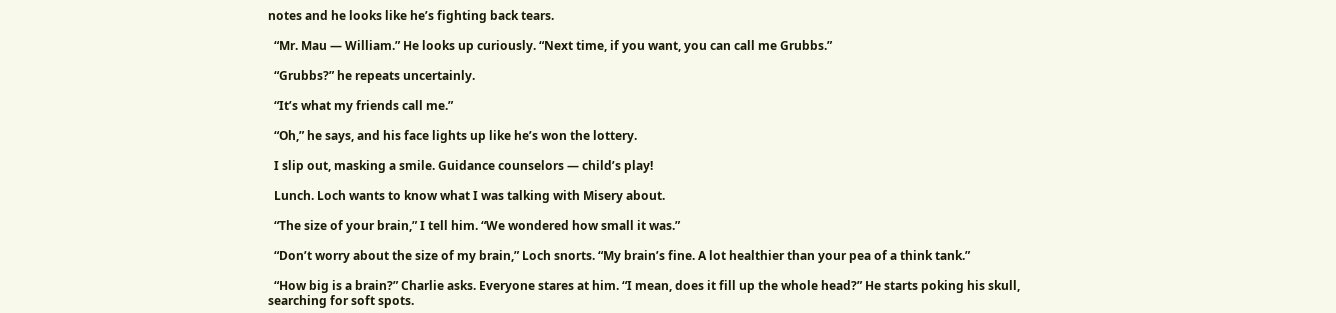notes and he looks like he’s fighting back tears.

  “Mr. Mau — William.” He looks up curiously. “Next time, if you want, you can call me Grubbs.”

  “Grubbs?” he repeats uncertainly.

  “It’s what my friends call me.”

  “Oh,” he says, and his face lights up like he’s won the lottery.

  I slip out, masking a smile. Guidance counselors — child’s play!

  Lunch. Loch wants to know what I was talking with Misery about.

  “The size of your brain,” I tell him. “We wondered how small it was.”

  “Don’t worry about the size of my brain,” Loch snorts. “My brain’s fine. A lot healthier than your pea of a think tank.”

  “How big is a brain?” Charlie asks. Everyone stares at him. “I mean, does it fill up the whole head?” He starts poking his skull, searching for soft spots.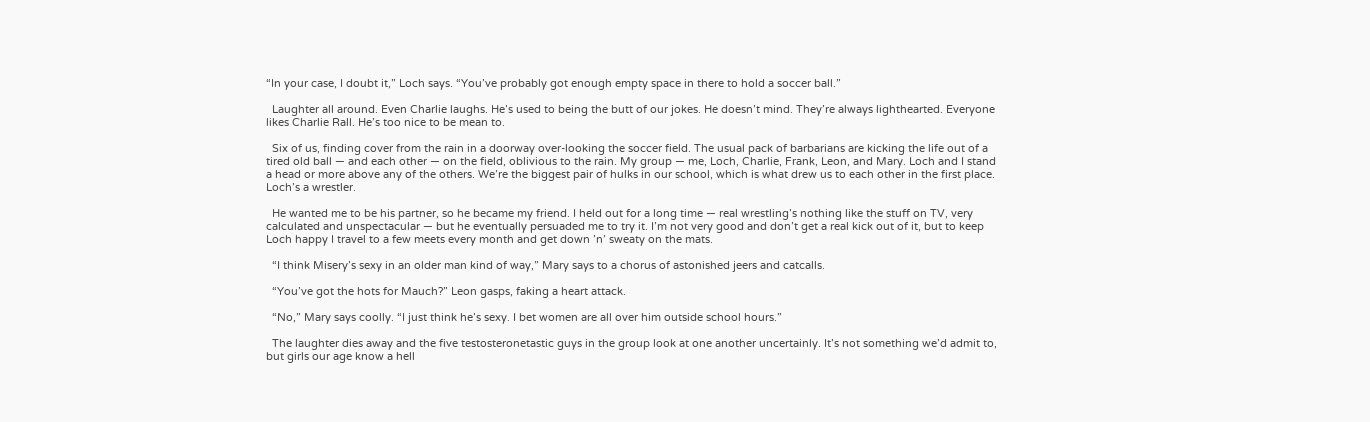“In your case, I doubt it,” Loch says. “You’ve probably got enough empty space in there to hold a soccer ball.”

  Laughter all around. Even Charlie laughs. He’s used to being the butt of our jokes. He doesn’t mind. They’re always lighthearted. Everyone likes Charlie Rall. He’s too nice to be mean to.

  Six of us, finding cover from the rain in a doorway over-looking the soccer field. The usual pack of barbarians are kicking the life out of a tired old ball — and each other — on the field, oblivious to the rain. My group — me, Loch, Charlie, Frank, Leon, and Mary. Loch and I stand a head or more above any of the others. We’re the biggest pair of hulks in our school, which is what drew us to each other in the first place. Loch’s a wrestler.

  He wanted me to be his partner, so he became my friend. I held out for a long time — real wrestling’s nothing like the stuff on TV, very calculated and unspectacular — but he eventually persuaded me to try it. I’m not very good and don’t get a real kick out of it, but to keep Loch happy I travel to a few meets every month and get down ’n’ sweaty on the mats.

  “I think Misery’s sexy in an older man kind of way,” Mary says to a chorus of astonished jeers and catcalls.

  “You’ve got the hots for Mauch?” Leon gasps, faking a heart attack.

  “No,” Mary says coolly. “I just think he’s sexy. I bet women are all over him outside school hours.”

  The laughter dies away and the five testosteronetastic guys in the group look at one another uncertainly. It’s not something we’d admit to, but girls our age know a hell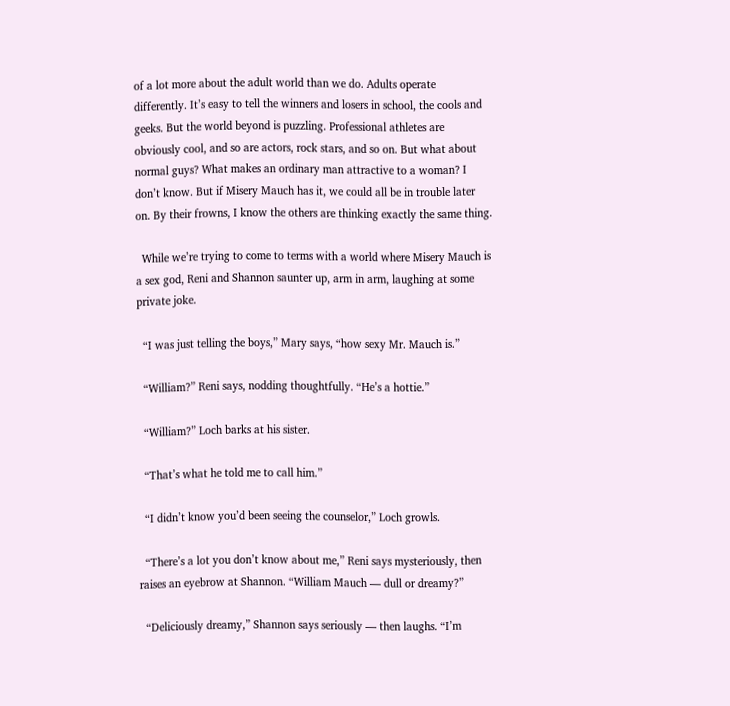of a lot more about the adult world than we do. Adults operate differently. It’s easy to tell the winners and losers in school, the cools and geeks. But the world beyond is puzzling. Professional athletes are obviously cool, and so are actors, rock stars, and so on. But what about normal guys? What makes an ordinary man attractive to a woman? I don’t know. But if Misery Mauch has it, we could all be in trouble later on. By their frowns, I know the others are thinking exactly the same thing.

  While we’re trying to come to terms with a world where Misery Mauch is a sex god, Reni and Shannon saunter up, arm in arm, laughing at some private joke.

  “I was just telling the boys,” Mary says, “how sexy Mr. Mauch is.”

  “William?” Reni says, nodding thoughtfully. “He’s a hottie.”

  “William?” Loch barks at his sister.

  “That’s what he told me to call him.”

  “I didn’t know you’d been seeing the counselor,” Loch growls.

  “There’s a lot you don’t know about me,” Reni says mysteriously, then raises an eyebrow at Shannon. “William Mauch — dull or dreamy?”

  “Deliciously dreamy,” Shannon says seriously — then laughs. “I’m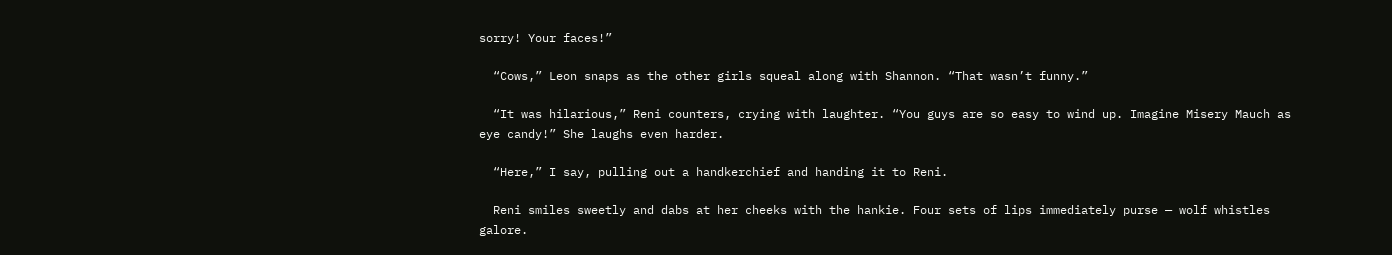sorry! Your faces!”

  “Cows,” Leon snaps as the other girls squeal along with Shannon. “That wasn’t funny.”

  “It was hilarious,” Reni counters, crying with laughter. “You guys are so easy to wind up. Imagine Misery Mauch as eye candy!” She laughs even harder.

  “Here,” I say, pulling out a handkerchief and handing it to Reni.

  Reni smiles sweetly and dabs at her cheeks with the hankie. Four sets of lips immediately purse — wolf whistles galore.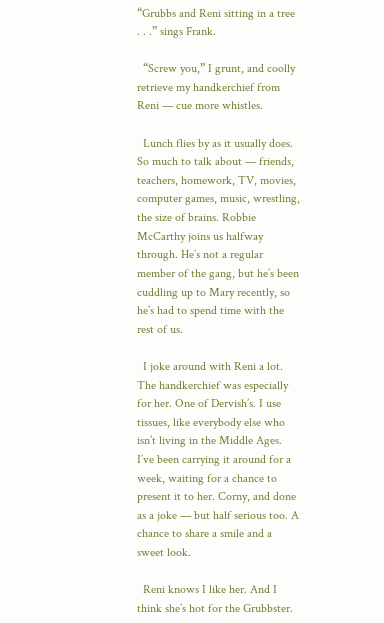“Grubbs and Reni sitting in a tree . . .” sings Frank.

  “Screw you,” I grunt, and coolly retrieve my handkerchief from Reni — cue more whistles.

  Lunch flies by as it usually does. So much to talk about — friends, teachers, homework, TV, movies, computer games, music, wrestling, the size of brains. Robbie McCarthy joins us halfway through. He’s not a regular member of the gang, but he’s been cuddling up to Mary recently, so he’s had to spend time with the rest of us.

  I joke around with Reni a lot. The handkerchief was especially for her. One of Dervish’s. I use tissues, like everybody else who isn’t living in the Middle Ages. I’ve been carrying it around for a week, waiting for a chance to present it to her. Corny, and done as a joke — but half serious too. A chance to share a smile and a sweet look.

  Reni knows I like her. And I think she’s hot for the Grubbster.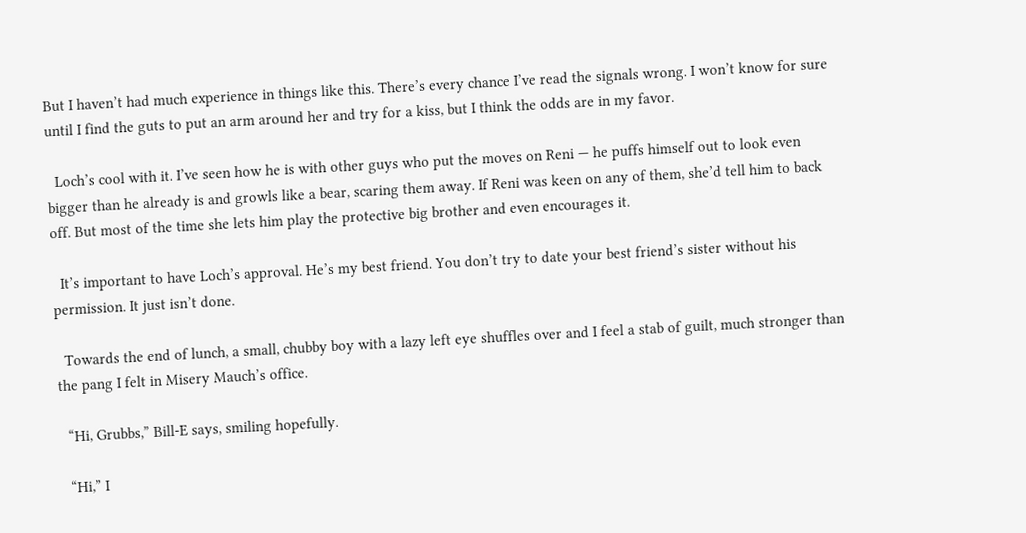But I haven’t had much experience in things like this. There’s every chance I’ve read the signals wrong. I won’t know for sure until I find the guts to put an arm around her and try for a kiss, but I think the odds are in my favor.

  Loch’s cool with it. I’ve seen how he is with other guys who put the moves on Reni — he puffs himself out to look even bigger than he already is and growls like a bear, scaring them away. If Reni was keen on any of them, she’d tell him to back off. But most of the time she lets him play the protective big brother and even encourages it.

  It’s important to have Loch’s approval. He’s my best friend. You don’t try to date your best friend’s sister without his permission. It just isn’t done.

  Towards the end of lunch, a small, chubby boy with a lazy left eye shuffles over and I feel a stab of guilt, much stronger than the pang I felt in Misery Mauch’s office.

  “Hi, Grubbs,” Bill-E says, smiling hopefully.

  “Hi,” I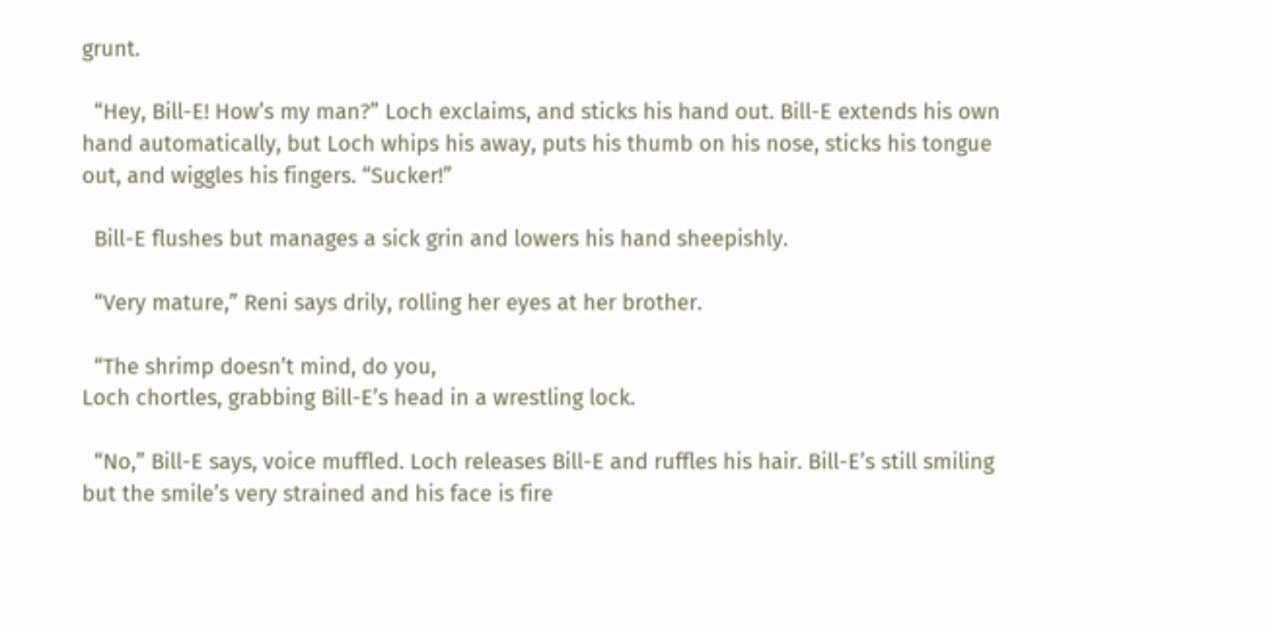grunt.

  “Hey, Bill-E! How’s my man?” Loch exclaims, and sticks his hand out. Bill-E extends his own hand automatically, but Loch whips his away, puts his thumb on his nose, sticks his tongue out, and wiggles his fingers. “Sucker!”

  Bill-E flushes but manages a sick grin and lowers his hand sheepishly.

  “Very mature,” Reni says drily, rolling her eyes at her brother.

  “The shrimp doesn’t mind, do you,
Loch chortles, grabbing Bill-E’s head in a wrestling lock.

  “No,” Bill-E says, voice muffled. Loch releases Bill-E and ruffles his hair. Bill-E’s still smiling but the smile’s very strained and his face is fire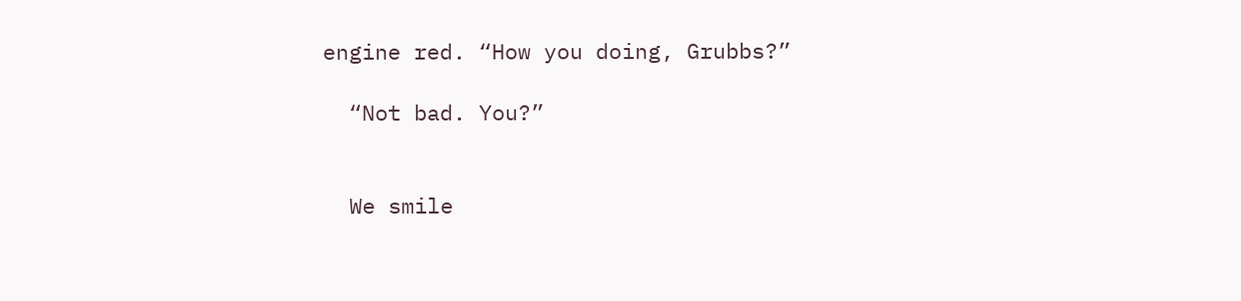engine red. “How you doing, Grubbs?”

  “Not bad. You?”


  We smile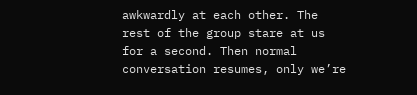awkwardly at each other. The rest of the group stare at us for a second. Then normal conversation resumes, only we’re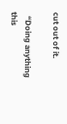cut out of it.

  “Doing anything this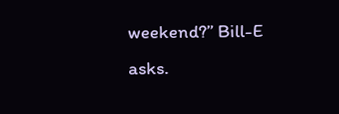weekend?” Bill-E asks.